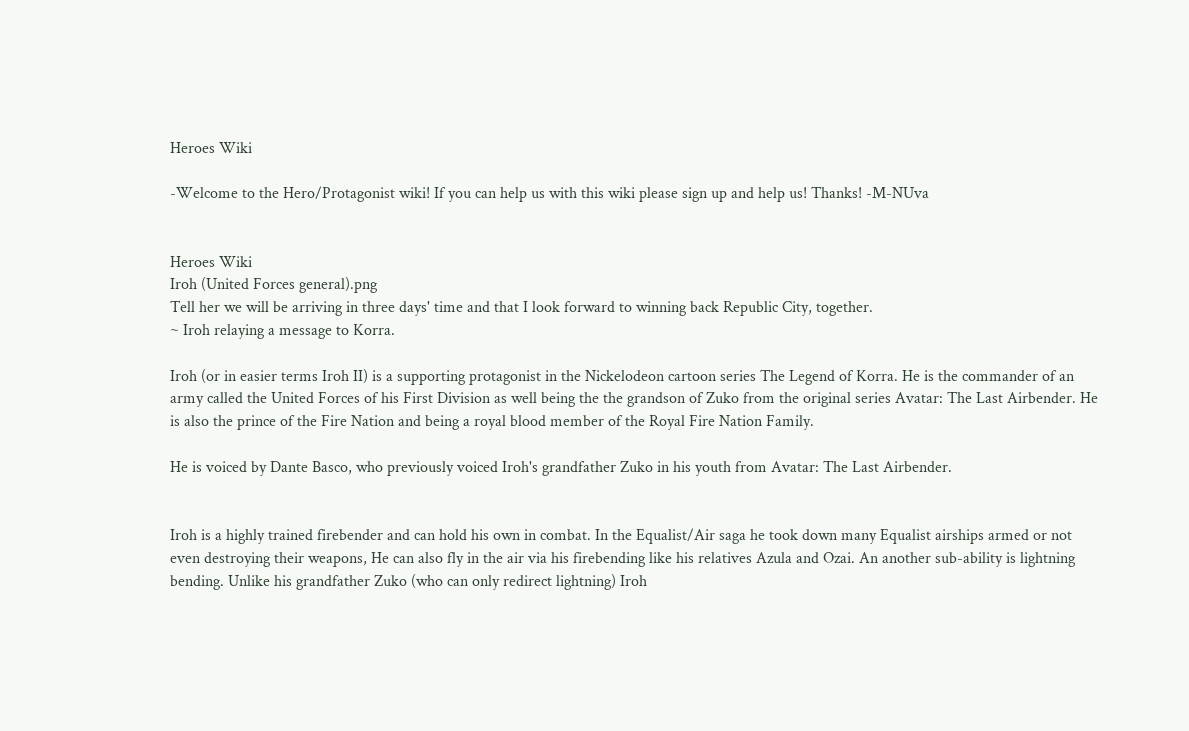Heroes Wiki

-Welcome to the Hero/Protagonist wiki! If you can help us with this wiki please sign up and help us! Thanks! -M-NUva


Heroes Wiki
Iroh (United Forces general).png
Tell her we will be arriving in three days' time and that I look forward to winning back Republic City, together.
~ Iroh relaying a message to Korra.

Iroh (or in easier terms Iroh II) is a supporting protagonist in the Nickelodeon cartoon series The Legend of Korra. He is the commander of an army called the United Forces of his First Division as well being the the grandson of Zuko from the original series Avatar: The Last Airbender. He is also the prince of the Fire Nation and being a royal blood member of the Royal Fire Nation Family.

He is voiced by Dante Basco, who previously voiced Iroh's grandfather Zuko in his youth from Avatar: The Last Airbender.


Iroh is a highly trained firebender and can hold his own in combat. In the Equalist/Air saga he took down many Equalist airships armed or not even destroying their weapons, He can also fly in the air via his firebending like his relatives Azula and Ozai. An another sub-ability is lightning bending. Unlike his grandfather Zuko (who can only redirect lightning) Iroh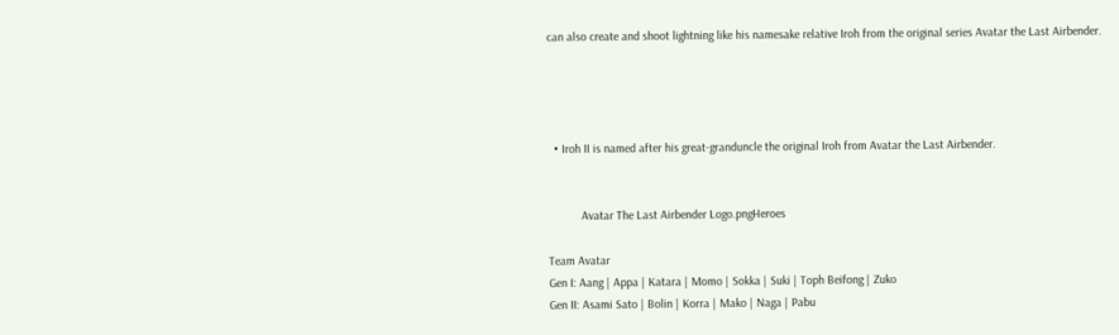can also create and shoot lightning like his namesake relative Iroh from the original series Avatar the Last Airbender.




  • Iroh II is named after his great-granduncle the original Iroh from Avatar the Last Airbender.


           Avatar The Last Airbender Logo.pngHeroes

Team Avatar
Gen I: Aang | Appa | Katara | Momo | Sokka | Suki | Toph Beifong | Zuko
Gen II: Asami Sato | Bolin | Korra | Mako | Naga | Pabu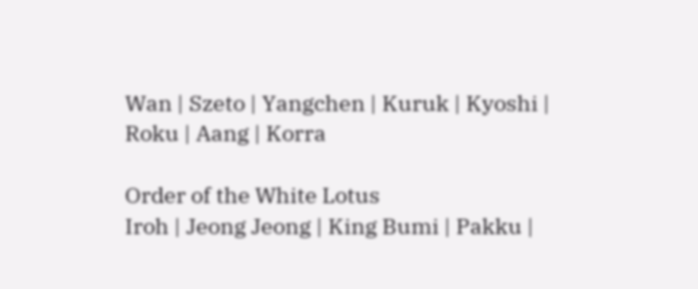Wan | Szeto | Yangchen | Kuruk | Kyoshi | Roku | Aang | Korra

Order of the White Lotus
Iroh | Jeong Jeong | King Bumi | Pakku |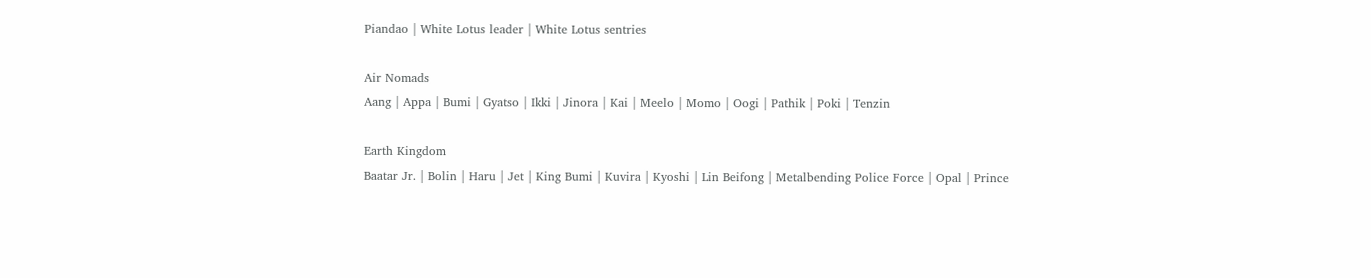Piandao | White Lotus leader | White Lotus sentries

Air Nomads
Aang | Appa | Bumi | Gyatso | Ikki | Jinora | Kai | Meelo | Momo | Oogi | Pathik | Poki | Tenzin

Earth Kingdom
Baatar Jr. | Bolin | Haru | Jet | King Bumi | Kuvira | Kyoshi | Lin Beifong | Metalbending Police Force | Opal | Prince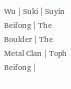Wu | Suki | Suyin Beifong | The Boulder | The Metal Clan | Toph Beifong |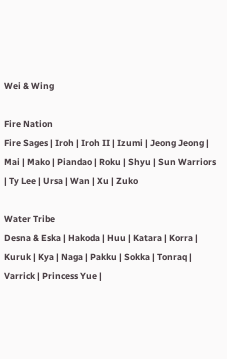Wei & Wing

Fire Nation
Fire Sages | Iroh | Iroh II | Izumi | Jeong Jeong | Mai | Mako | Piandao | Roku | Shyu | Sun Warriors | Ty Lee | Ursa | Wan | Xu | Zuko

Water Tribe
Desna & Eska | Hakoda | Huu | Katara | Korra | Kuruk | Kya | Naga | Pakku | Sokka | Tonraq | Varrick | Princess Yue |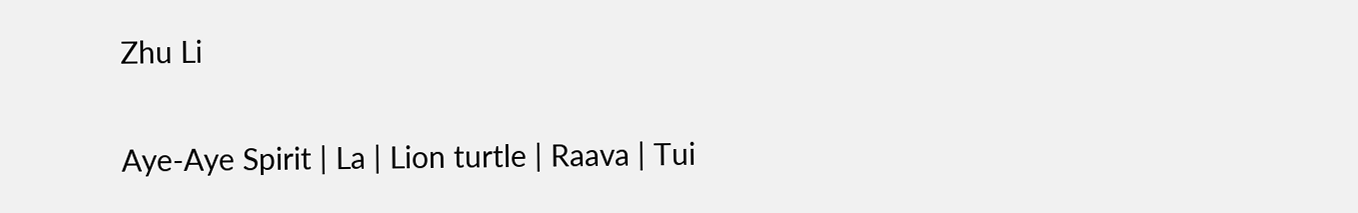Zhu Li

Aye-Aye Spirit | La | Lion turtle | Raava | Tui